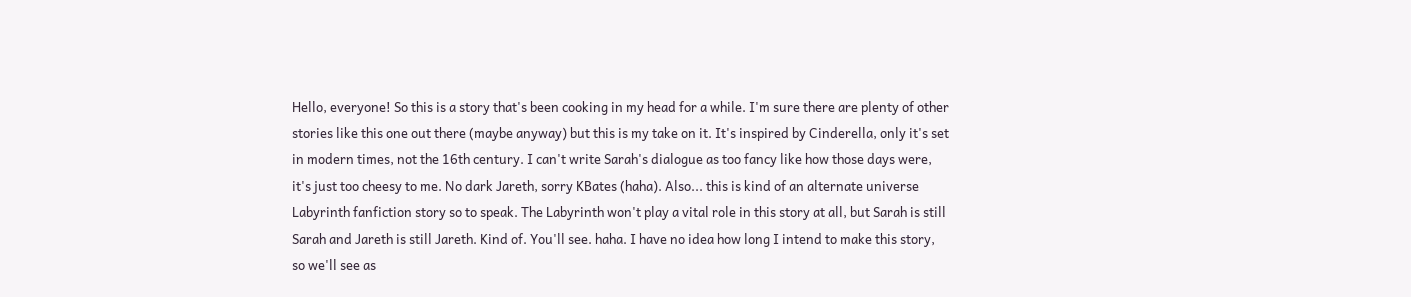Hello, everyone! So this is a story that's been cooking in my head for a while. I'm sure there are plenty of other stories like this one out there (maybe anyway) but this is my take on it. It's inspired by Cinderella, only it's set in modern times, not the 16th century. I can't write Sarah's dialogue as too fancy like how those days were, it's just too cheesy to me. No dark Jareth, sorry KBates (haha). Also... this is kind of an alternate universe Labyrinth fanfiction story so to speak. The Labyrinth won't play a vital role in this story at all, but Sarah is still Sarah and Jareth is still Jareth. Kind of. You'll see. haha. I have no idea how long I intend to make this story, so we'll see as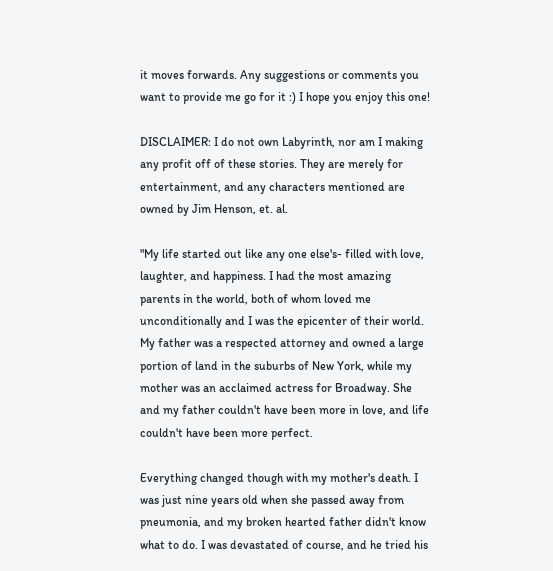it moves forwards. Any suggestions or comments you want to provide me go for it :) I hope you enjoy this one!

DISCLAIMER: I do not own Labyrinth, nor am I making any profit off of these stories. They are merely for entertainment, and any characters mentioned are owned by Jim Henson, et. al.

"My life started out like any one else's- filled with love, laughter, and happiness. I had the most amazing parents in the world, both of whom loved me unconditionally and I was the epicenter of their world. My father was a respected attorney and owned a large portion of land in the suburbs of New York, while my mother was an acclaimed actress for Broadway. She and my father couldn't have been more in love, and life couldn't have been more perfect.

Everything changed though with my mother's death. I was just nine years old when she passed away from pneumonia, and my broken hearted father didn't know what to do. I was devastated of course, and he tried his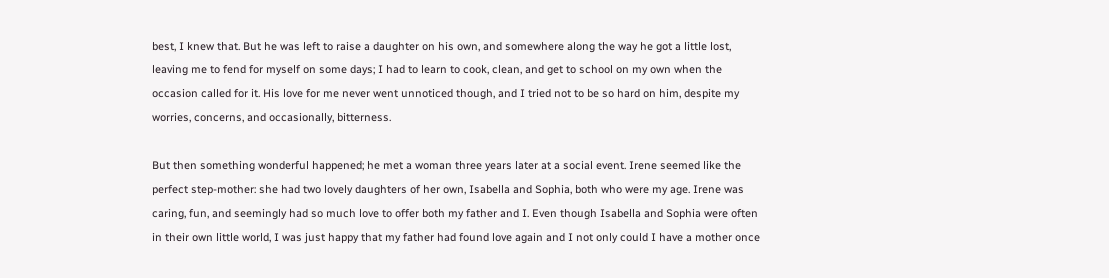best, I knew that. But he was left to raise a daughter on his own, and somewhere along the way he got a little lost, leaving me to fend for myself on some days; I had to learn to cook, clean, and get to school on my own when the occasion called for it. His love for me never went unnoticed though, and I tried not to be so hard on him, despite my worries, concerns, and occasionally, bitterness.

But then something wonderful happened; he met a woman three years later at a social event. Irene seemed like the perfect step-mother: she had two lovely daughters of her own, Isabella and Sophia, both who were my age. Irene was caring, fun, and seemingly had so much love to offer both my father and I. Even though Isabella and Sophia were often in their own little world, I was just happy that my father had found love again and I not only could I have a mother once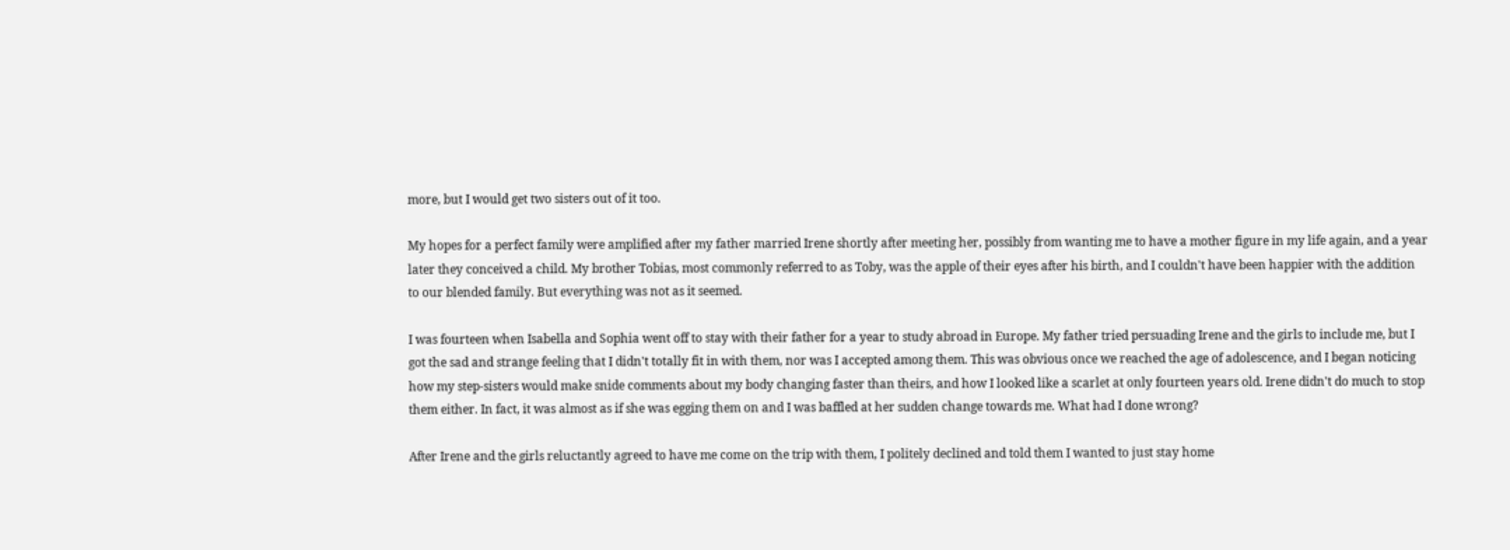more, but I would get two sisters out of it too.

My hopes for a perfect family were amplified after my father married Irene shortly after meeting her, possibly from wanting me to have a mother figure in my life again, and a year later they conceived a child. My brother Tobias, most commonly referred to as Toby, was the apple of their eyes after his birth, and I couldn't have been happier with the addition to our blended family. But everything was not as it seemed.

I was fourteen when Isabella and Sophia went off to stay with their father for a year to study abroad in Europe. My father tried persuading Irene and the girls to include me, but I got the sad and strange feeling that I didn't totally fit in with them, nor was I accepted among them. This was obvious once we reached the age of adolescence, and I began noticing how my step-sisters would make snide comments about my body changing faster than theirs, and how I looked like a scarlet at only fourteen years old. Irene didn't do much to stop them either. In fact, it was almost as if she was egging them on and I was baffled at her sudden change towards me. What had I done wrong?

After Irene and the girls reluctantly agreed to have me come on the trip with them, I politely declined and told them I wanted to just stay home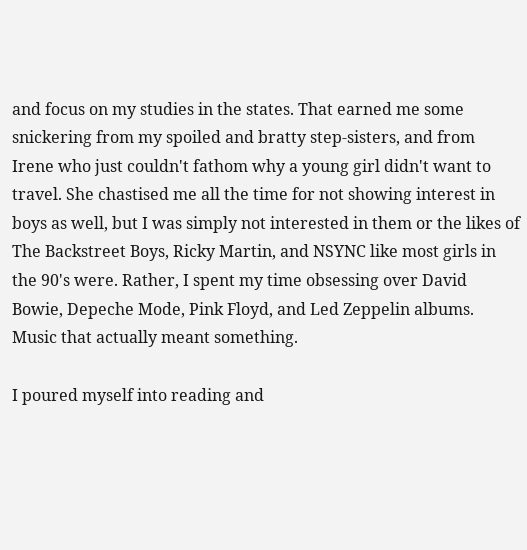and focus on my studies in the states. That earned me some snickering from my spoiled and bratty step-sisters, and from Irene who just couldn't fathom why a young girl didn't want to travel. She chastised me all the time for not showing interest in boys as well, but I was simply not interested in them or the likes of The Backstreet Boys, Ricky Martin, and NSYNC like most girls in the 90's were. Rather, I spent my time obsessing over David Bowie, Depeche Mode, Pink Floyd, and Led Zeppelin albums. Music that actually meant something.

I poured myself into reading and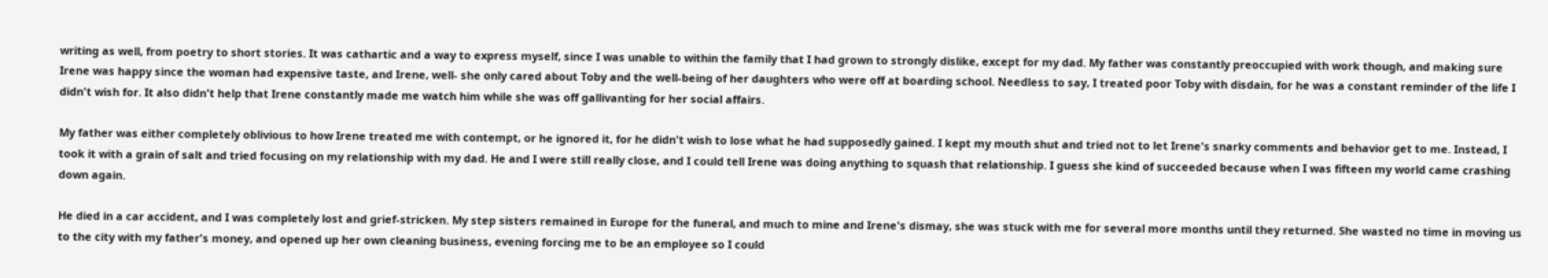writing as well, from poetry to short stories. It was cathartic and a way to express myself, since I was unable to within the family that I had grown to strongly dislike, except for my dad. My father was constantly preoccupied with work though, and making sure Irene was happy since the woman had expensive taste, and Irene, well- she only cared about Toby and the well-being of her daughters who were off at boarding school. Needless to say, I treated poor Toby with disdain, for he was a constant reminder of the life I didn't wish for. It also didn't help that Irene constantly made me watch him while she was off gallivanting for her social affairs.

My father was either completely oblivious to how Irene treated me with contempt, or he ignored it, for he didn't wish to lose what he had supposedly gained. I kept my mouth shut and tried not to let Irene's snarky comments and behavior get to me. Instead, I took it with a grain of salt and tried focusing on my relationship with my dad. He and I were still really close, and I could tell Irene was doing anything to squash that relationship. I guess she kind of succeeded because when I was fifteen my world came crashing down again.

He died in a car accident, and I was completely lost and grief-stricken. My step sisters remained in Europe for the funeral, and much to mine and Irene's dismay, she was stuck with me for several more months until they returned. She wasted no time in moving us to the city with my father's money, and opened up her own cleaning business, evening forcing me to be an employee so I could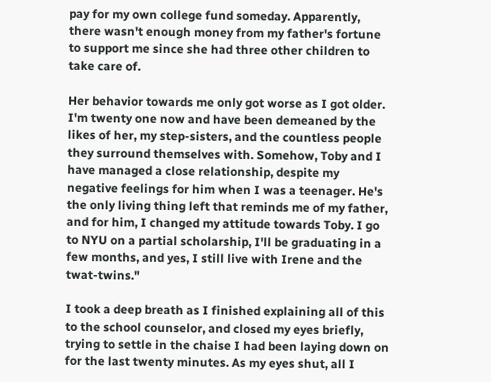pay for my own college fund someday. Apparently, there wasn't enough money from my father's fortune to support me since she had three other children to take care of.

Her behavior towards me only got worse as I got older. I'm twenty one now and have been demeaned by the likes of her, my step-sisters, and the countless people they surround themselves with. Somehow, Toby and I have managed a close relationship, despite my negative feelings for him when I was a teenager. He's the only living thing left that reminds me of my father, and for him, I changed my attitude towards Toby. I go to NYU on a partial scholarship, I'll be graduating in a few months, and yes, I still live with Irene and the twat-twins."

I took a deep breath as I finished explaining all of this to the school counselor, and closed my eyes briefly, trying to settle in the chaise I had been laying down on for the last twenty minutes. As my eyes shut, all I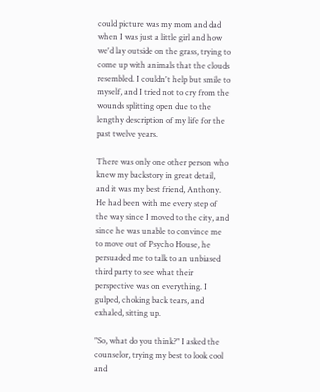could picture was my mom and dad when I was just a little girl and how we'd lay outside on the grass, trying to come up with animals that the clouds resembled. I couldn't help but smile to myself, and I tried not to cry from the wounds splitting open due to the lengthy description of my life for the past twelve years.

There was only one other person who knew my backstory in great detail, and it was my best friend, Anthony. He had been with me every step of the way since I moved to the city, and since he was unable to convince me to move out of Psycho House, he persuaded me to talk to an unbiased third party to see what their perspective was on everything. I gulped, choking back tears, and exhaled, sitting up.

"So, what do you think?" I asked the counselor, trying my best to look cool and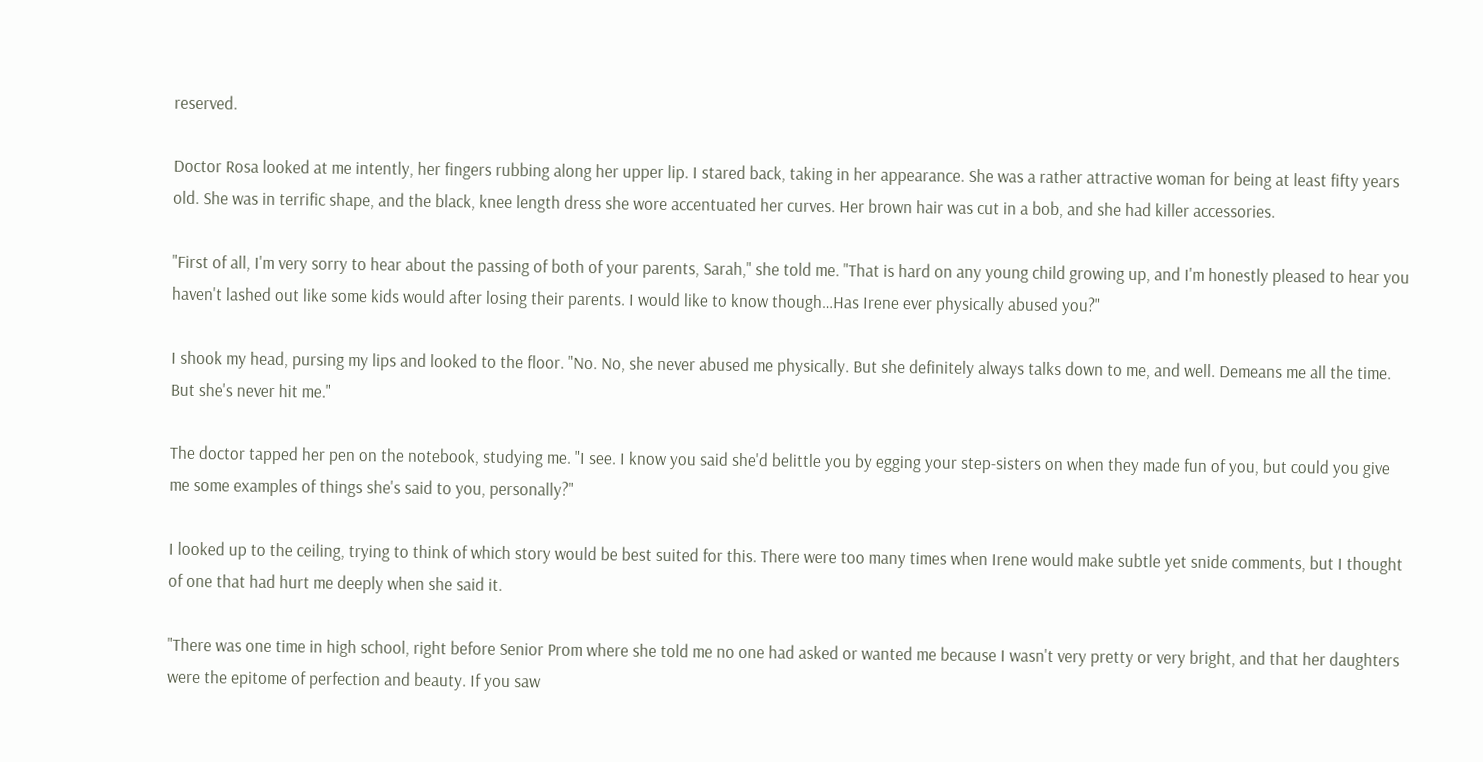reserved.

Doctor Rosa looked at me intently, her fingers rubbing along her upper lip. I stared back, taking in her appearance. She was a rather attractive woman for being at least fifty years old. She was in terrific shape, and the black, knee length dress she wore accentuated her curves. Her brown hair was cut in a bob, and she had killer accessories.

"First of all, I'm very sorry to hear about the passing of both of your parents, Sarah," she told me. "That is hard on any young child growing up, and I'm honestly pleased to hear you haven't lashed out like some kids would after losing their parents. I would like to know though…Has Irene ever physically abused you?"

I shook my head, pursing my lips and looked to the floor. "No. No, she never abused me physically. But she definitely always talks down to me, and well. Demeans me all the time. But she's never hit me."

The doctor tapped her pen on the notebook, studying me. "I see. I know you said she'd belittle you by egging your step-sisters on when they made fun of you, but could you give me some examples of things she's said to you, personally?"

I looked up to the ceiling, trying to think of which story would be best suited for this. There were too many times when Irene would make subtle yet snide comments, but I thought of one that had hurt me deeply when she said it.

"There was one time in high school, right before Senior Prom where she told me no one had asked or wanted me because I wasn't very pretty or very bright, and that her daughters were the epitome of perfection and beauty. If you saw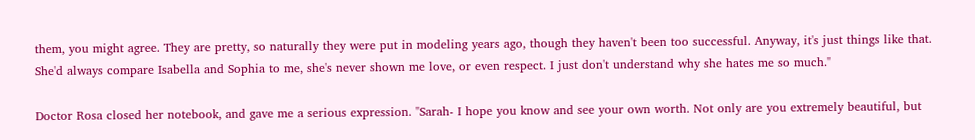them, you might agree. They are pretty, so naturally they were put in modeling years ago, though they haven't been too successful. Anyway, it's just things like that. She'd always compare Isabella and Sophia to me, she's never shown me love, or even respect. I just don't understand why she hates me so much."

Doctor Rosa closed her notebook, and gave me a serious expression. "Sarah- I hope you know and see your own worth. Not only are you extremely beautiful, but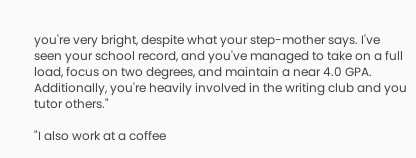you're very bright, despite what your step-mother says. I've seen your school record, and you've managed to take on a full load, focus on two degrees, and maintain a near 4.0 GPA. Additionally, you're heavily involved in the writing club and you tutor others."

"I also work at a coffee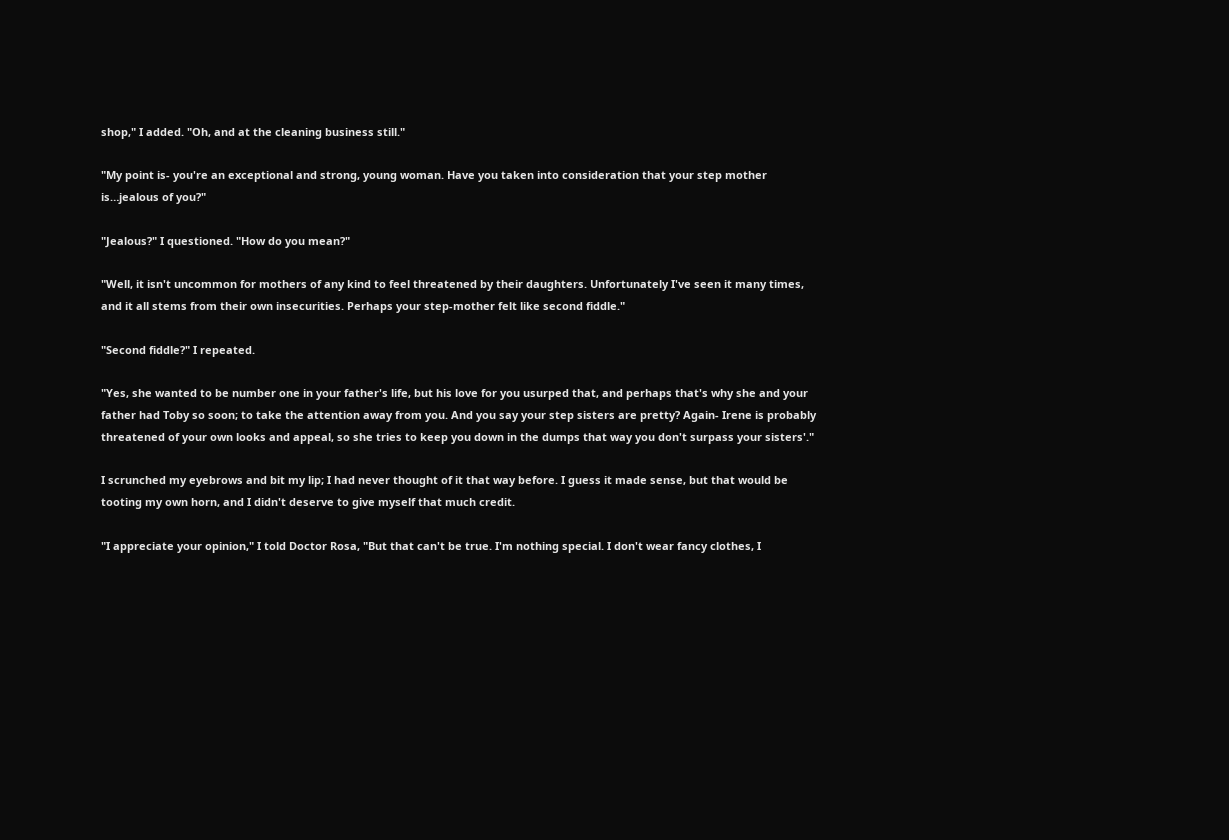shop," I added. "Oh, and at the cleaning business still."

"My point is- you're an exceptional and strong, young woman. Have you taken into consideration that your step mother is…jealous of you?"

"Jealous?" I questioned. "How do you mean?"

"Well, it isn't uncommon for mothers of any kind to feel threatened by their daughters. Unfortunately I've seen it many times, and it all stems from their own insecurities. Perhaps your step-mother felt like second fiddle."

"Second fiddle?" I repeated.

"Yes, she wanted to be number one in your father's life, but his love for you usurped that, and perhaps that's why she and your father had Toby so soon; to take the attention away from you. And you say your step sisters are pretty? Again- Irene is probably threatened of your own looks and appeal, so she tries to keep you down in the dumps that way you don't surpass your sisters'."

I scrunched my eyebrows and bit my lip; I had never thought of it that way before. I guess it made sense, but that would be tooting my own horn, and I didn't deserve to give myself that much credit.

"I appreciate your opinion," I told Doctor Rosa, "But that can't be true. I'm nothing special. I don't wear fancy clothes, I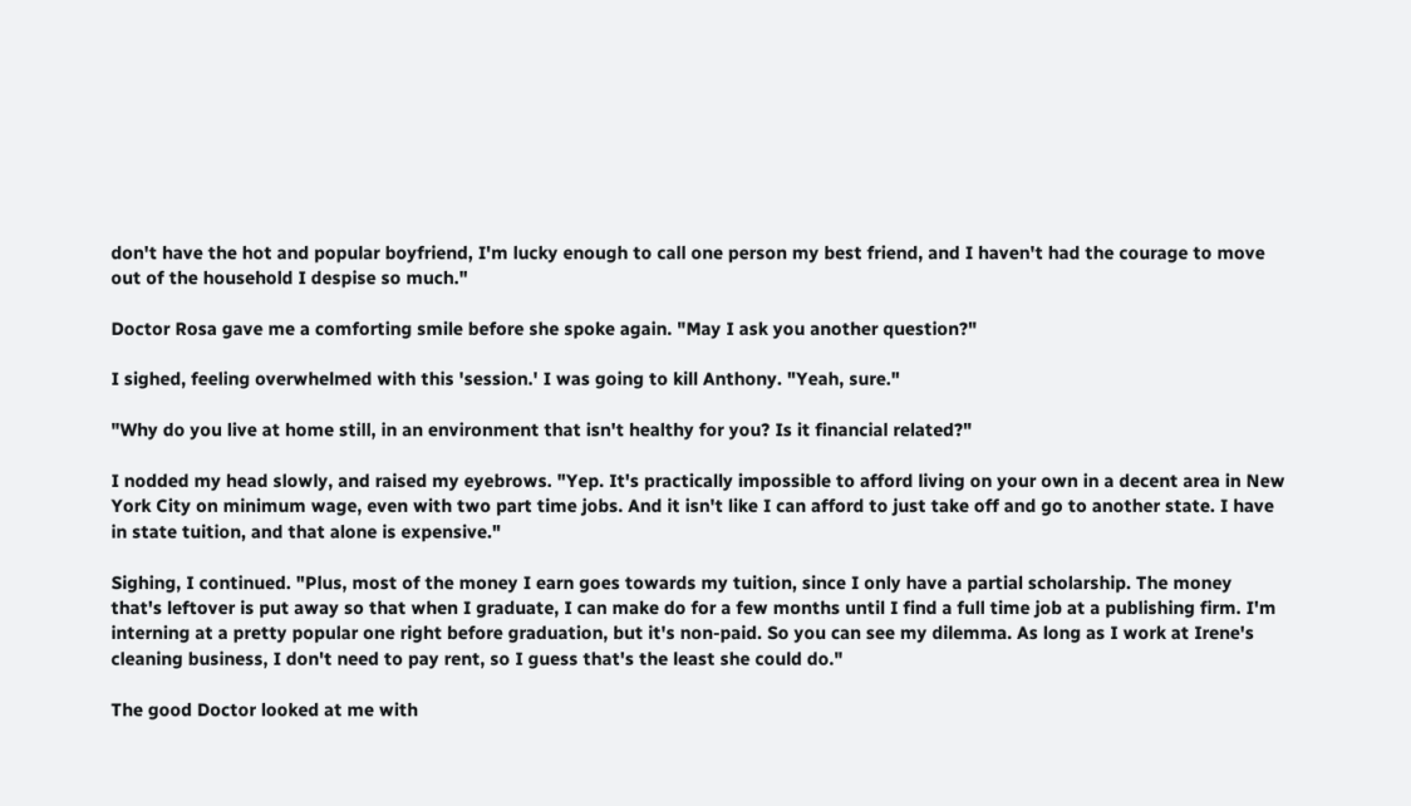don't have the hot and popular boyfriend, I'm lucky enough to call one person my best friend, and I haven't had the courage to move out of the household I despise so much."

Doctor Rosa gave me a comforting smile before she spoke again. "May I ask you another question?"

I sighed, feeling overwhelmed with this 'session.' I was going to kill Anthony. "Yeah, sure."

"Why do you live at home still, in an environment that isn't healthy for you? Is it financial related?"

I nodded my head slowly, and raised my eyebrows. "Yep. It's practically impossible to afford living on your own in a decent area in New York City on minimum wage, even with two part time jobs. And it isn't like I can afford to just take off and go to another state. I have in state tuition, and that alone is expensive."

Sighing, I continued. "Plus, most of the money I earn goes towards my tuition, since I only have a partial scholarship. The money that's leftover is put away so that when I graduate, I can make do for a few months until I find a full time job at a publishing firm. I'm interning at a pretty popular one right before graduation, but it's non-paid. So you can see my dilemma. As long as I work at Irene's cleaning business, I don't need to pay rent, so I guess that's the least she could do."

The good Doctor looked at me with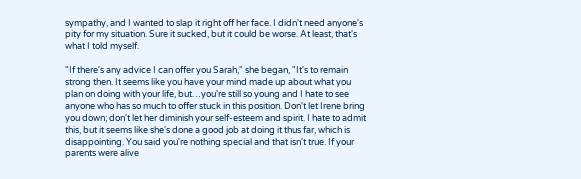sympathy, and I wanted to slap it right off her face. I didn't need anyone's pity for my situation. Sure it sucked, but it could be worse. At least, that's what I told myself.

"If there's any advice I can offer you Sarah," she began, "It's to remain strong then. It seems like you have your mind made up about what you plan on doing with your life, but…you're still so young and I hate to see anyone who has so much to offer stuck in this position. Don't let Irene bring you down; don't let her diminish your self-esteem and spirit. I hate to admit this, but it seems like she's done a good job at doing it thus far, which is disappointing. You said you're nothing special and that isn't true. If your parents were alive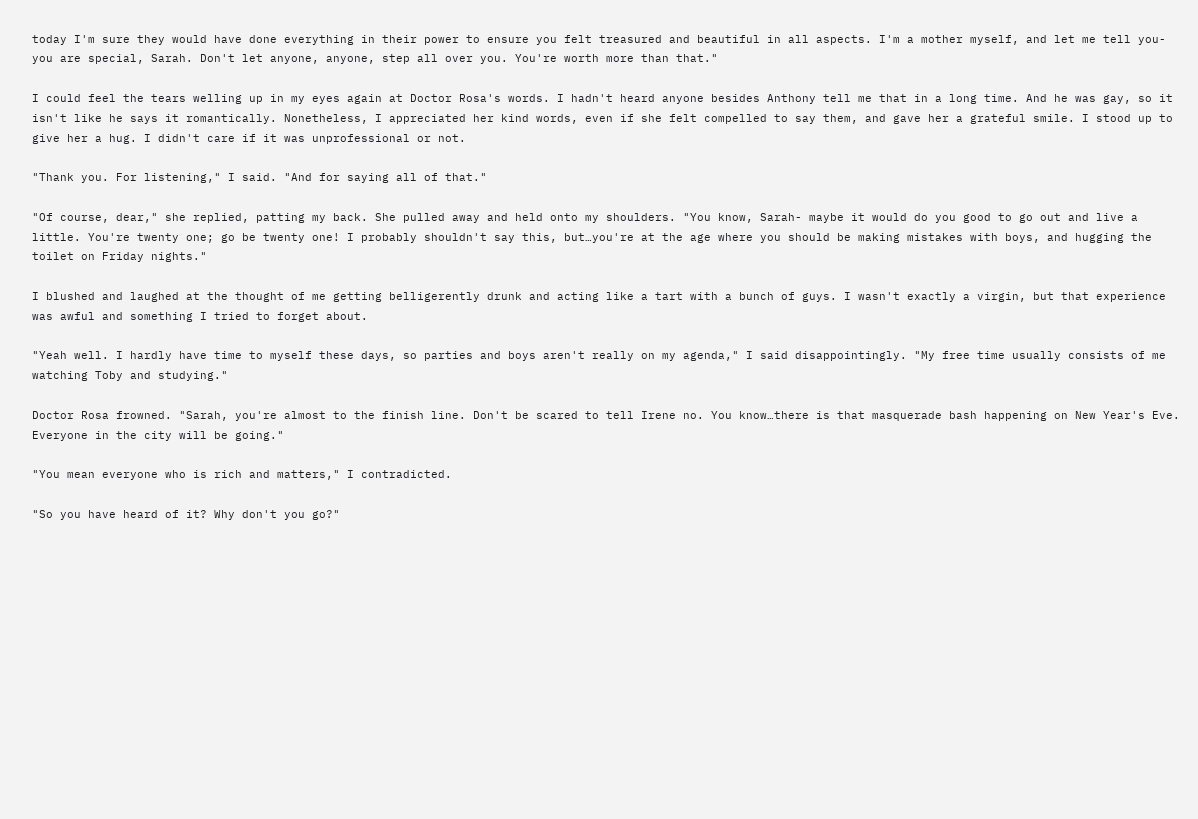today I'm sure they would have done everything in their power to ensure you felt treasured and beautiful in all aspects. I'm a mother myself, and let me tell you- you are special, Sarah. Don't let anyone, anyone, step all over you. You're worth more than that."

I could feel the tears welling up in my eyes again at Doctor Rosa's words. I hadn't heard anyone besides Anthony tell me that in a long time. And he was gay, so it isn't like he says it romantically. Nonetheless, I appreciated her kind words, even if she felt compelled to say them, and gave her a grateful smile. I stood up to give her a hug. I didn't care if it was unprofessional or not.

"Thank you. For listening," I said. "And for saying all of that."

"Of course, dear," she replied, patting my back. She pulled away and held onto my shoulders. "You know, Sarah- maybe it would do you good to go out and live a little. You're twenty one; go be twenty one! I probably shouldn't say this, but…you're at the age where you should be making mistakes with boys, and hugging the toilet on Friday nights."

I blushed and laughed at the thought of me getting belligerently drunk and acting like a tart with a bunch of guys. I wasn't exactly a virgin, but that experience was awful and something I tried to forget about.

"Yeah well. I hardly have time to myself these days, so parties and boys aren't really on my agenda," I said disappointingly. "My free time usually consists of me watching Toby and studying."

Doctor Rosa frowned. "Sarah, you're almost to the finish line. Don't be scared to tell Irene no. You know…there is that masquerade bash happening on New Year's Eve. Everyone in the city will be going."

"You mean everyone who is rich and matters," I contradicted.

"So you have heard of it? Why don't you go?"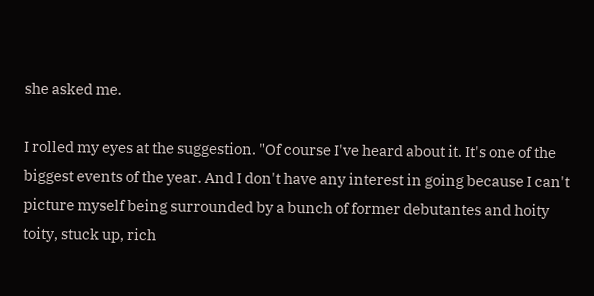she asked me.

I rolled my eyes at the suggestion. "Of course I've heard about it. It's one of the biggest events of the year. And I don't have any interest in going because I can't picture myself being surrounded by a bunch of former debutantes and hoity toity, stuck up, rich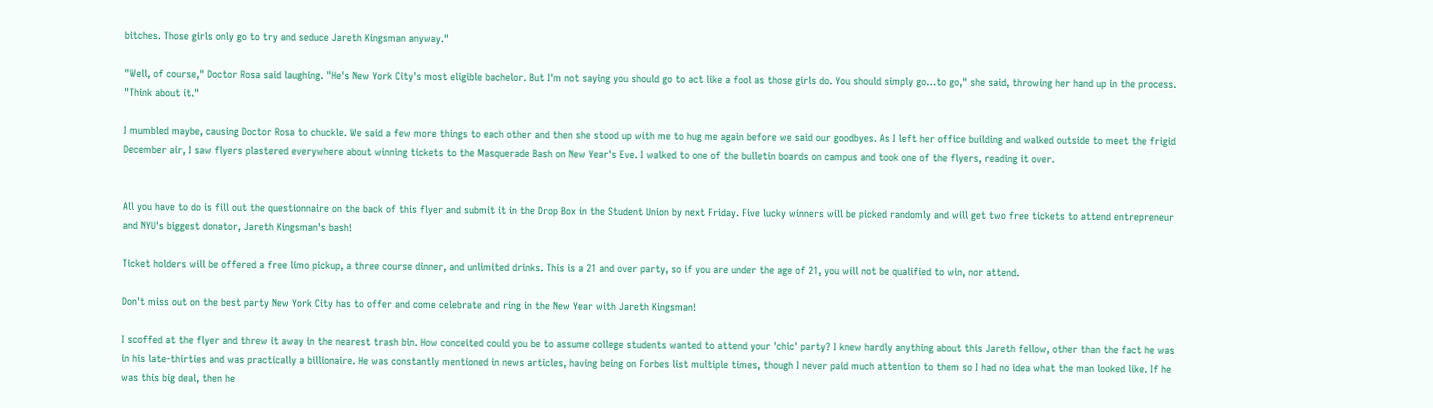bitches. Those girls only go to try and seduce Jareth Kingsman anyway."

"Well, of course," Doctor Rosa said laughing. "He's New York City's most eligible bachelor. But I'm not saying you should go to act like a fool as those girls do. You should simply go…to go," she said, throwing her hand up in the process. "Think about it."

I mumbled maybe, causing Doctor Rosa to chuckle. We said a few more things to each other and then she stood up with me to hug me again before we said our goodbyes. As I left her office building and walked outside to meet the frigid December air, I saw flyers plastered everywhere about winning tickets to the Masquerade Bash on New Year's Eve. I walked to one of the bulletin boards on campus and took one of the flyers, reading it over.


All you have to do is fill out the questionnaire on the back of this flyer and submit it in the Drop Box in the Student Union by next Friday. Five lucky winners will be picked randomly and will get two free tickets to attend entrepreneur and NYU's biggest donator, Jareth Kingsman's bash!

Ticket holders will be offered a free limo pickup, a three course dinner, and unlimited drinks. This is a 21 and over party, so if you are under the age of 21, you will not be qualified to win, nor attend.

Don't miss out on the best party New York City has to offer and come celebrate and ring in the New Year with Jareth Kingsman!

I scoffed at the flyer and threw it away in the nearest trash bin. How conceited could you be to assume college students wanted to attend your 'chic' party? I knew hardly anything about this Jareth fellow, other than the fact he was in his late-thirties and was practically a billionaire. He was constantly mentioned in news articles, having being on Forbes list multiple times, though I never paid much attention to them so I had no idea what the man looked like. If he was this big deal, then he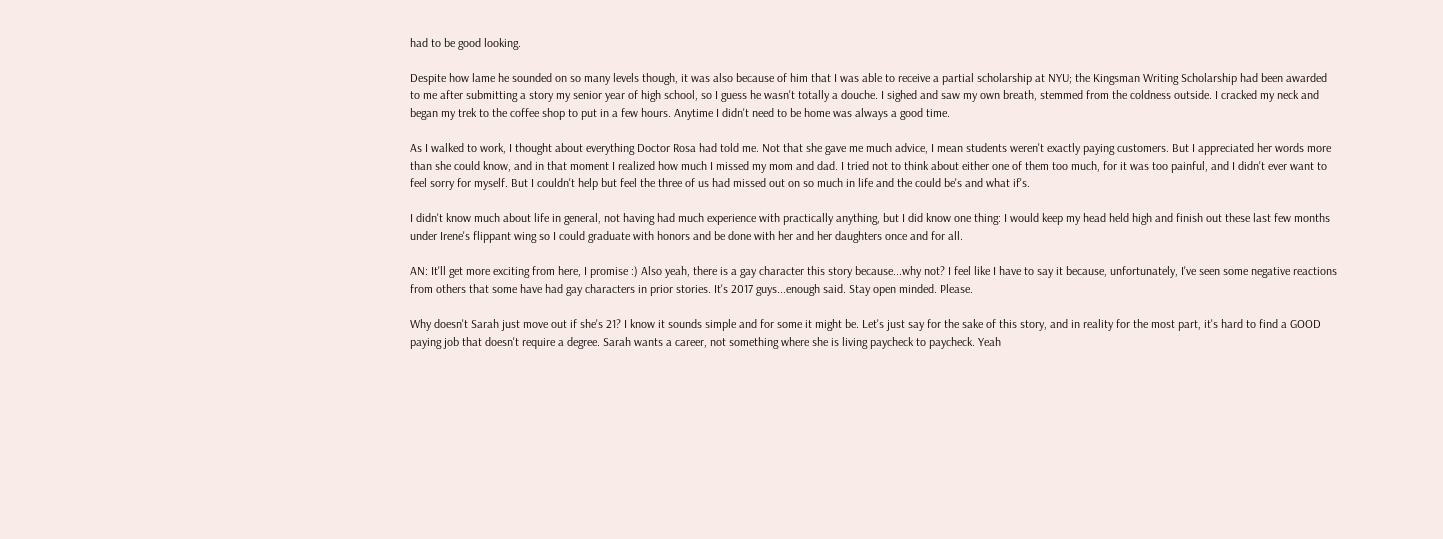had to be good looking.

Despite how lame he sounded on so many levels though, it was also because of him that I was able to receive a partial scholarship at NYU; the Kingsman Writing Scholarship had been awarded to me after submitting a story my senior year of high school, so I guess he wasn't totally a douche. I sighed and saw my own breath, stemmed from the coldness outside. I cracked my neck and began my trek to the coffee shop to put in a few hours. Anytime I didn't need to be home was always a good time.

As I walked to work, I thought about everything Doctor Rosa had told me. Not that she gave me much advice, I mean students weren't exactly paying customers. But I appreciated her words more than she could know, and in that moment I realized how much I missed my mom and dad. I tried not to think about either one of them too much, for it was too painful, and I didn't ever want to feel sorry for myself. But I couldn't help but feel the three of us had missed out on so much in life and the could be's and what if's.

I didn't know much about life in general, not having had much experience with practically anything, but I did know one thing: I would keep my head held high and finish out these last few months under Irene's flippant wing so I could graduate with honors and be done with her and her daughters once and for all.

AN: It'll get more exciting from here, I promise :) Also yeah, there is a gay character this story because...why not? I feel like I have to say it because, unfortunately, I've seen some negative reactions from others that some have had gay characters in prior stories. It's 2017 guys...enough said. Stay open minded. Please.

Why doesn't Sarah just move out if she's 21? I know it sounds simple and for some it might be. Let's just say for the sake of this story, and in reality for the most part, it's hard to find a GOOD paying job that doesn't require a degree. Sarah wants a career, not something where she is living paycheck to paycheck. Yeah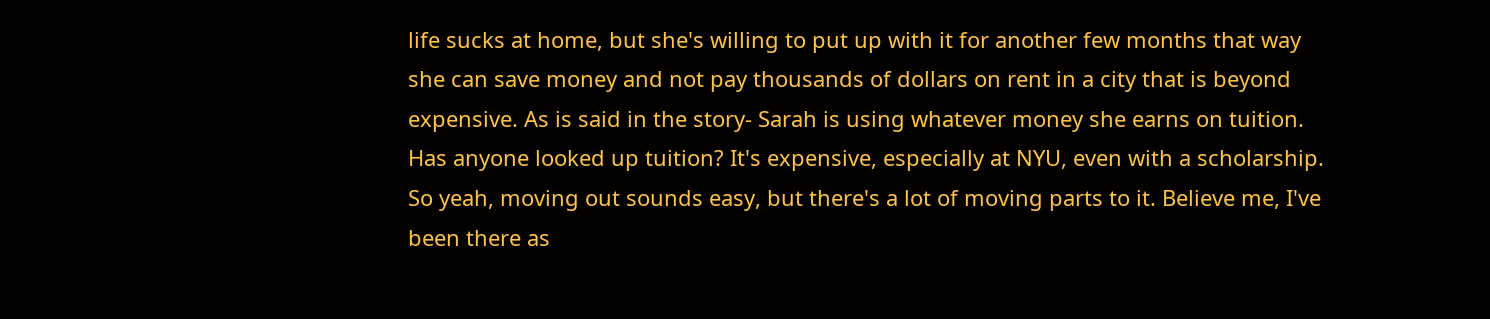life sucks at home, but she's willing to put up with it for another few months that way she can save money and not pay thousands of dollars on rent in a city that is beyond expensive. As is said in the story- Sarah is using whatever money she earns on tuition. Has anyone looked up tuition? It's expensive, especially at NYU, even with a scholarship. So yeah, moving out sounds easy, but there's a lot of moving parts to it. Believe me, I've been there as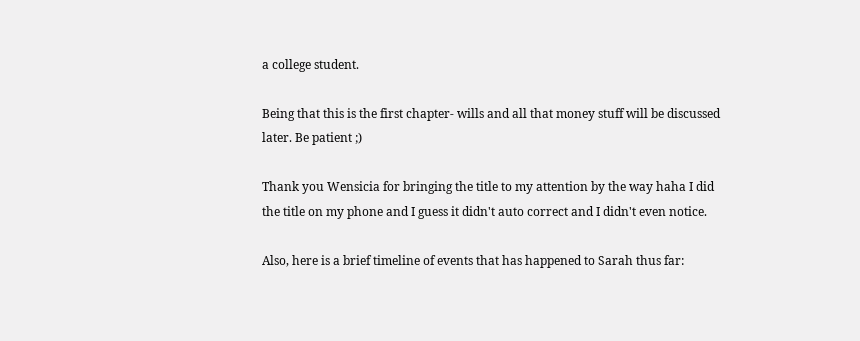a college student.

Being that this is the first chapter- wills and all that money stuff will be discussed later. Be patient ;)

Thank you Wensicia for bringing the title to my attention by the way haha I did the title on my phone and I guess it didn't auto correct and I didn't even notice.

Also, here is a brief timeline of events that has happened to Sarah thus far: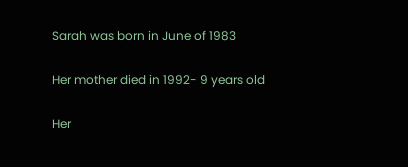Sarah was born in June of 1983

Her mother died in 1992- 9 years old

Her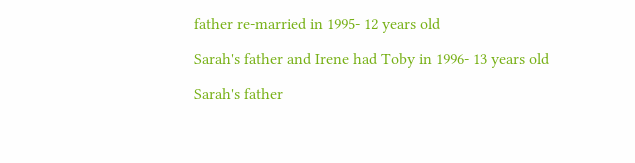father re-married in 1995- 12 years old

Sarah's father and Irene had Toby in 1996- 13 years old

Sarah's father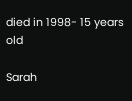died in 1998- 15 years old

Sarah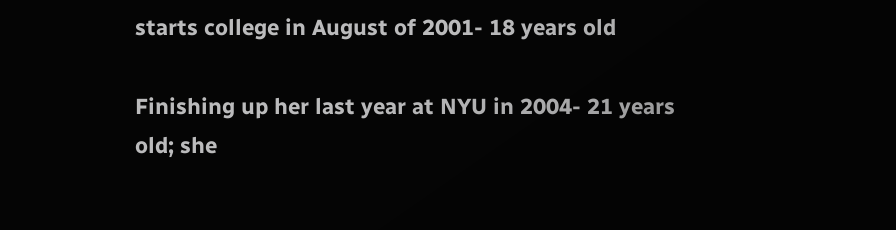starts college in August of 2001- 18 years old

Finishing up her last year at NYU in 2004- 21 years old; she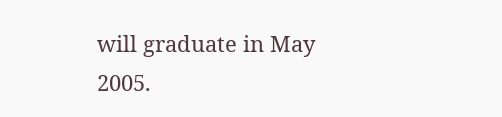will graduate in May 2005.